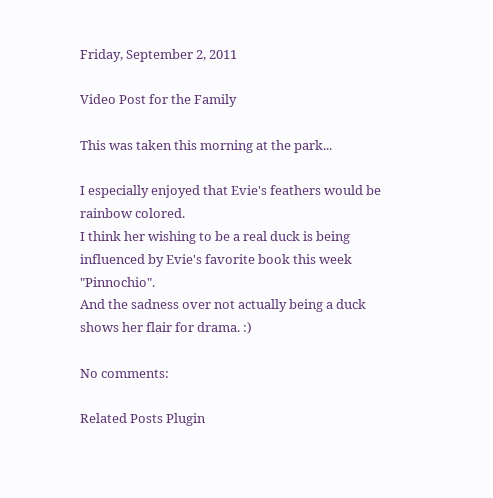Friday, September 2, 2011

Video Post for the Family

This was taken this morning at the park...

I especially enjoyed that Evie's feathers would be rainbow colored.
I think her wishing to be a real duck is being influenced by Evie's favorite book this week "Pinnochio".
And the sadness over not actually being a duck shows her flair for drama. :)

No comments:

Related Posts Plugin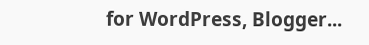for WordPress, Blogger...